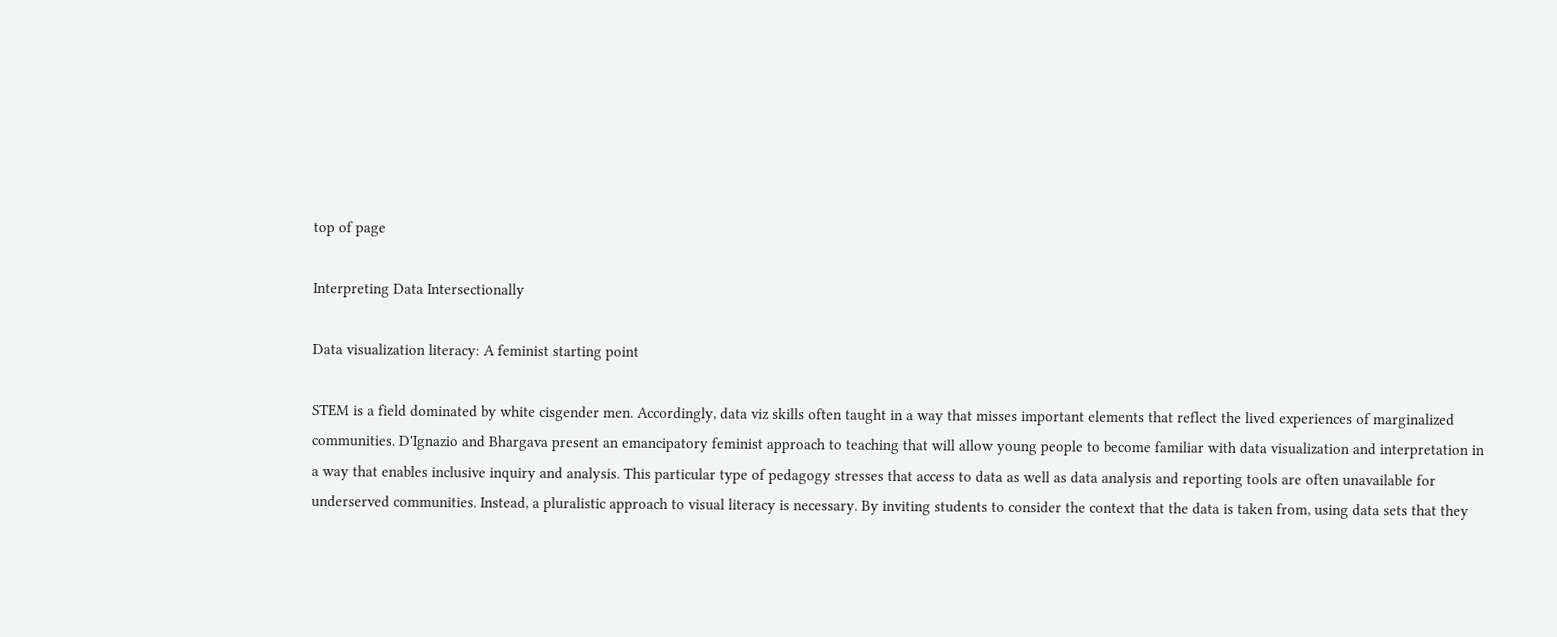top of page

Interpreting Data Intersectionally

Data visualization literacy: A feminist starting point

STEM is a field dominated by white cisgender men. Accordingly, data viz skills often taught in a way that misses important elements that reflect the lived experiences of marginalized communities. D'Ignazio and Bhargava present an emancipatory feminist approach to teaching that will allow young people to become familiar with data visualization and interpretation in a way that enables inclusive inquiry and analysis. This particular type of pedagogy stresses that access to data as well as data analysis and reporting tools are often unavailable for underserved communities. Instead, a pluralistic approach to visual literacy is necessary. By inviting students to consider the context that the data is taken from, using data sets that they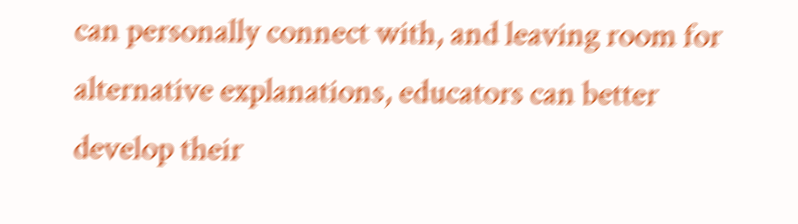can personally connect with, and leaving room for alternative explanations, educators can better develop their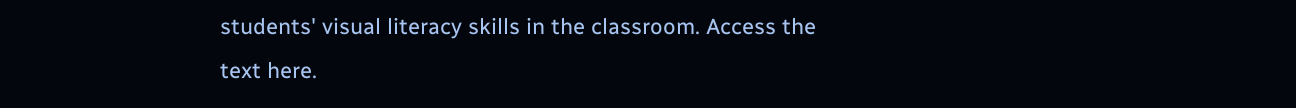students' visual literacy skills in the classroom. Access the text here.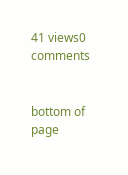41 views0 comments


bottom of page